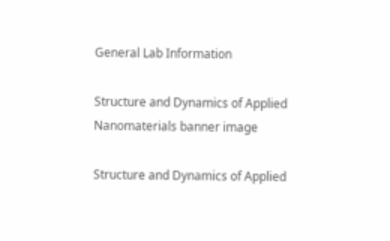General Lab Information

Structure and Dynamics of Applied Nanomaterials banner image

Structure and Dynamics of Applied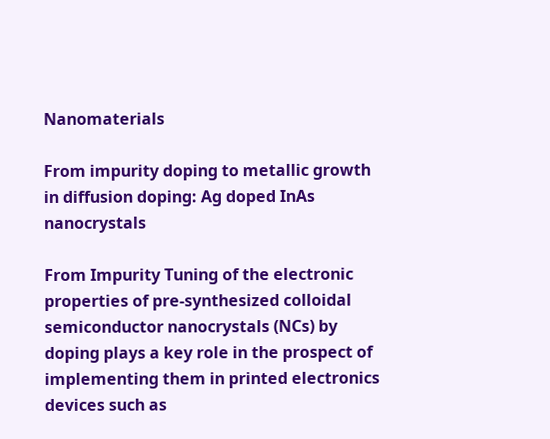Nanomaterials

From impurity doping to metallic growth in diffusion doping: Ag doped InAs nanocrystals

From Impurity Tuning of the electronic properties of pre-synthesized colloidal semiconductor nanocrystals (NCs) by doping plays a key role in the prospect of implementing them in printed electronics devices such as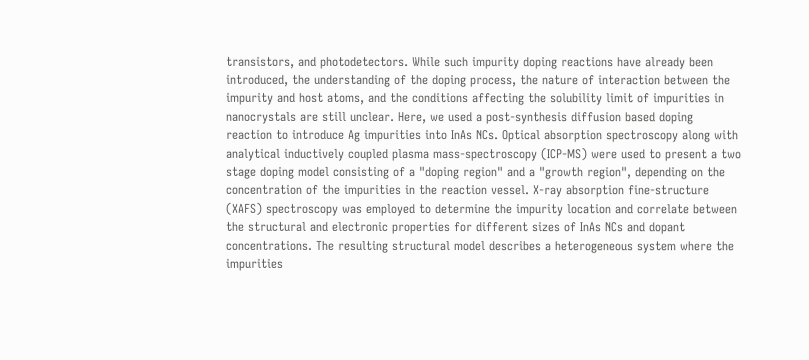transistors, and photodetectors. While such impurity doping reactions have already been introduced, the understanding of the doping process, the nature of interaction between the impurity and host atoms, and the conditions affecting the solubility limit of impurities in nanocrystals are still unclear. Here, we used a post-synthesis diffusion based doping reaction to introduce Ag impurities into InAs NCs. Optical absorption spectroscopy along with analytical inductively coupled plasma mass-spectroscopy (ICP-MS) were used to present a two stage doping model consisting of a "doping region" and a "growth region", depending on the concentration of the impurities in the reaction vessel. X-ray absorption fine-structure (XAFS) spectroscopy was employed to determine the impurity location and correlate between the structural and electronic properties for different sizes of InAs NCs and dopant concentrations. The resulting structural model describes a heterogeneous system where the impurities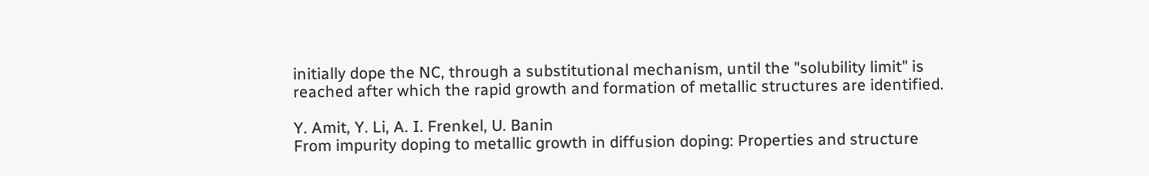initially dope the NC, through a substitutional mechanism, until the "solubility limit" is reached after which the rapid growth and formation of metallic structures are identified.

Y. Amit, Y. Li, A. I. Frenkel, U. Banin
From impurity doping to metallic growth in diffusion doping: Properties and structure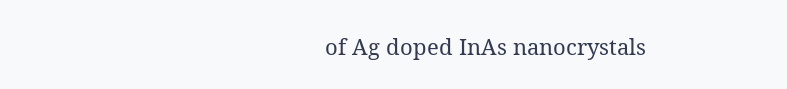of Ag doped InAs nanocrystals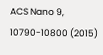ACS Nano 9, 10790-10800 (2015)